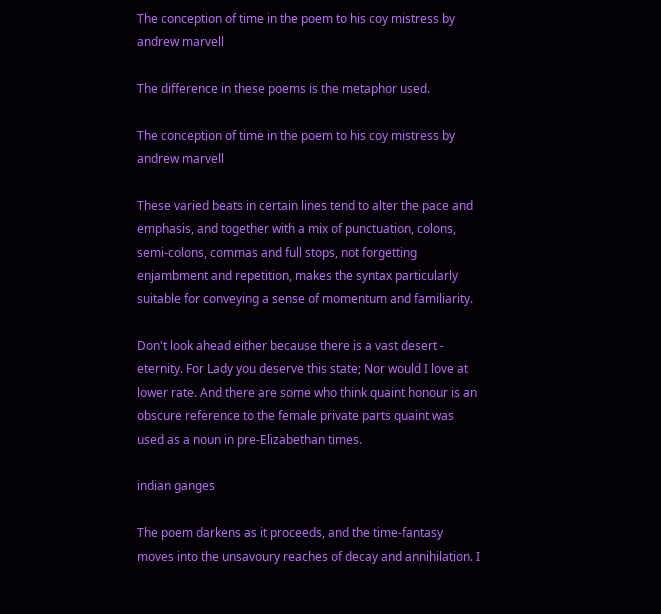The conception of time in the poem to his coy mistress by andrew marvell

The difference in these poems is the metaphor used.

The conception of time in the poem to his coy mistress by andrew marvell

These varied beats in certain lines tend to alter the pace and emphasis, and together with a mix of punctuation, colons, semi-colons, commas and full stops, not forgetting enjambment and repetition, makes the syntax particularly suitable for conveying a sense of momentum and familiarity.

Don't look ahead either because there is a vast desert - eternity. For Lady you deserve this state; Nor would I love at lower rate. And there are some who think quaint honour is an obscure reference to the female private parts quaint was used as a noun in pre-Elizabethan times.

indian ganges

The poem darkens as it proceeds, and the time-fantasy moves into the unsavoury reaches of decay and annihilation. I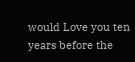would Love you ten years before the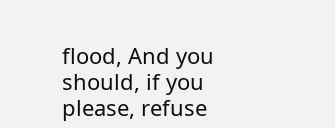flood, And you should, if you please, refuse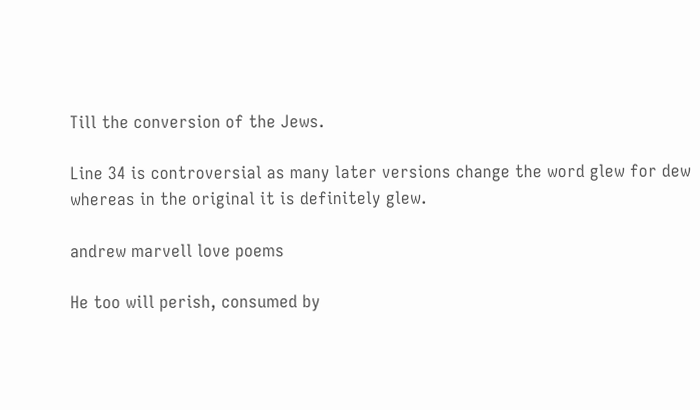Till the conversion of the Jews.

Line 34 is controversial as many later versions change the word glew for dew whereas in the original it is definitely glew.

andrew marvell love poems

He too will perish, consumed by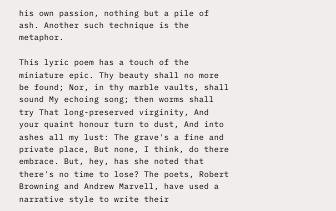his own passion, nothing but a pile of ash. Another such technique is the metaphor.

This lyric poem has a touch of the miniature epic. Thy beauty shall no more be found; Nor, in thy marble vaults, shall sound My echoing song; then worms shall try That long-preserved virginity, And your quaint honour turn to dust, And into ashes all my lust: The grave's a fine and private place, But none, I think, do there embrace. But, hey, has she noted that there's no time to lose? The poets, Robert Browning and Andrew Marvell, have used a narrative style to write their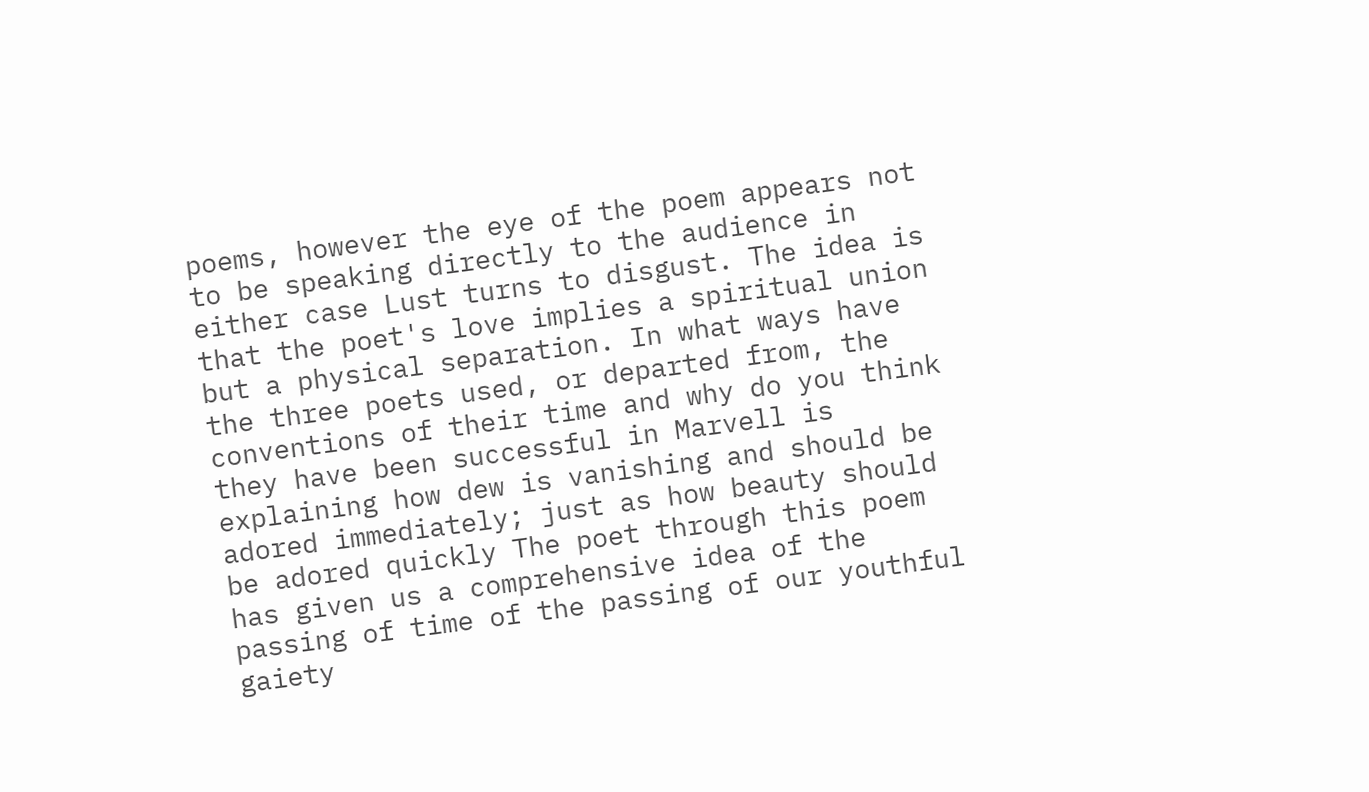poems, however the eye of the poem appears not to be speaking directly to the audience in either case Lust turns to disgust. The idea is that the poet's love implies a spiritual union but a physical separation. In what ways have the three poets used, or departed from, the conventions of their time and why do you think they have been successful in Marvell is explaining how dew is vanishing and should be adored immediately; just as how beauty should be adored quickly The poet through this poem has given us a comprehensive idea of the passing of time of the passing of our youthful gaiety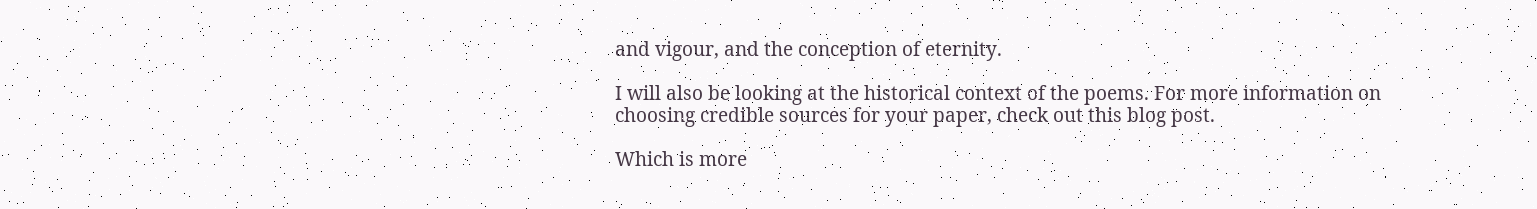and vigour, and the conception of eternity.

I will also be looking at the historical context of the poems. For more information on choosing credible sources for your paper, check out this blog post.

Which is more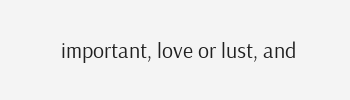important, love or lust, and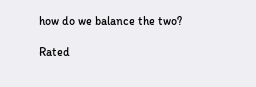how do we balance the two?

Rated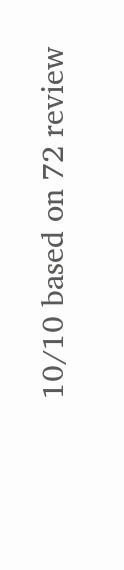10/10 based on 72 review